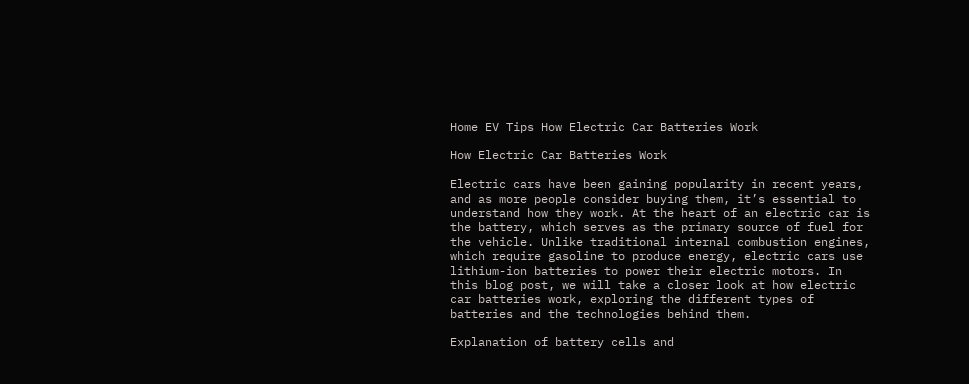Home EV Tips How Electric Car Batteries Work

How Electric Car Batteries Work

Electric cars have been gaining popularity in recent years, and as more people consider buying them, it’s essential to understand how they work. At the heart of an electric car is the battery, which serves as the primary source of fuel for the vehicle. Unlike traditional internal combustion engines, which require gasoline to produce energy, electric cars use lithium-ion batteries to power their electric motors. In this blog post, we will take a closer look at how electric car batteries work, exploring the different types of batteries and the technologies behind them.

Explanation of battery cells and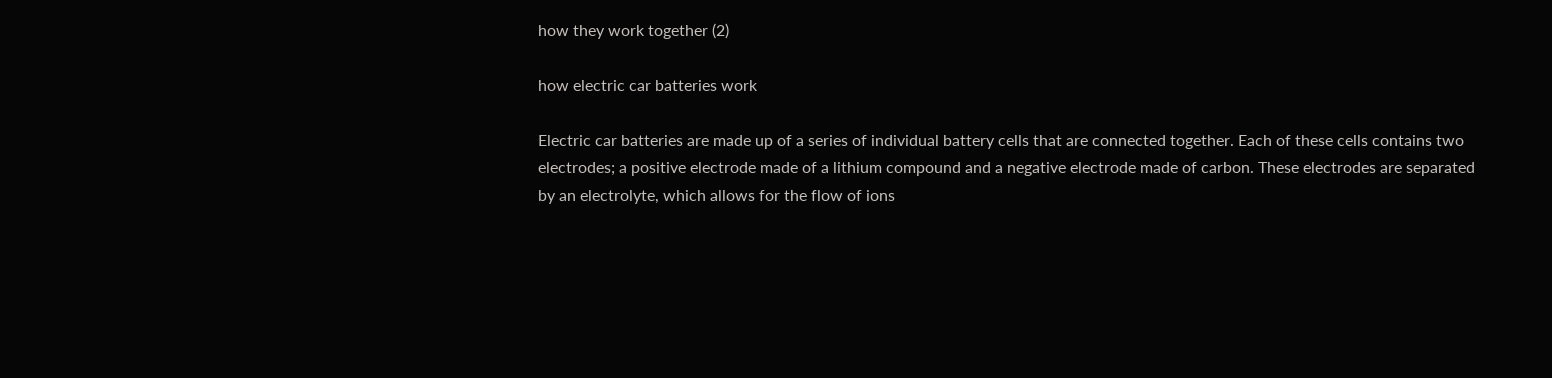how they work together (2)

how electric car batteries work

Electric car batteries are made up of a series of individual battery cells that are connected together. Each of these cells contains two electrodes; a positive electrode made of a lithium compound and a negative electrode made of carbon. These electrodes are separated by an electrolyte, which allows for the flow of ions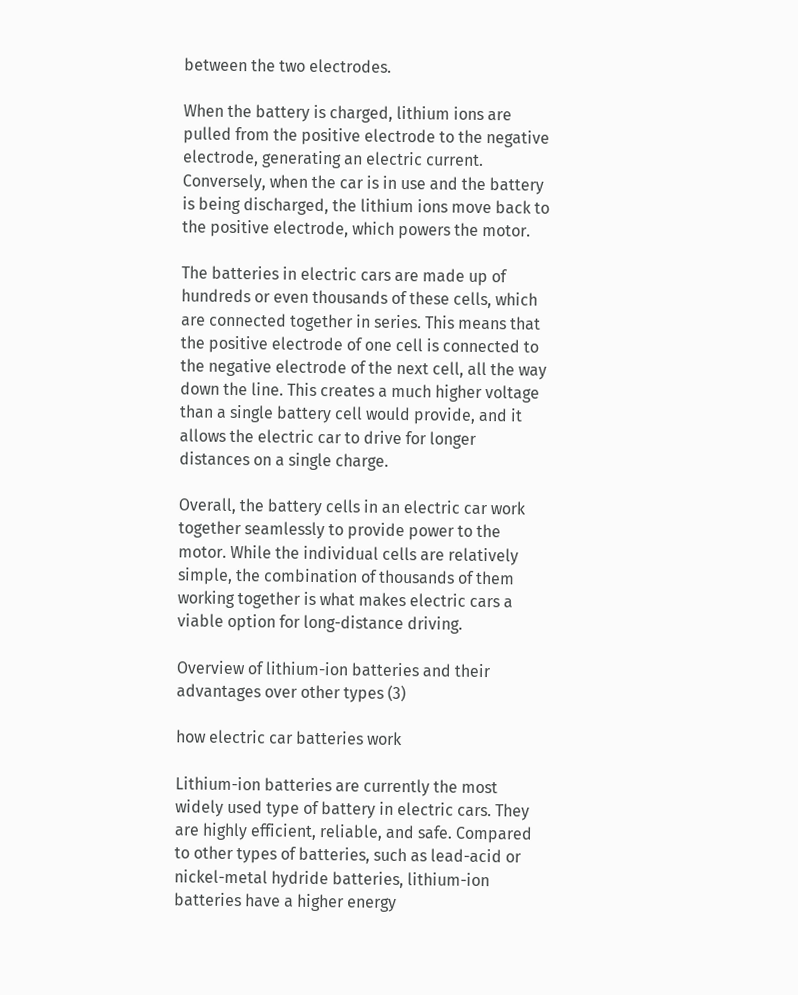between the two electrodes.

When the battery is charged, lithium ions are pulled from the positive electrode to the negative electrode, generating an electric current. Conversely, when the car is in use and the battery is being discharged, the lithium ions move back to the positive electrode, which powers the motor.

The batteries in electric cars are made up of hundreds or even thousands of these cells, which are connected together in series. This means that the positive electrode of one cell is connected to the negative electrode of the next cell, all the way down the line. This creates a much higher voltage than a single battery cell would provide, and it allows the electric car to drive for longer distances on a single charge.

Overall, the battery cells in an electric car work together seamlessly to provide power to the motor. While the individual cells are relatively simple, the combination of thousands of them working together is what makes electric cars a viable option for long-distance driving.

Overview of lithium-ion batteries and their advantages over other types (3)

how electric car batteries work

Lithium-ion batteries are currently the most widely used type of battery in electric cars. They are highly efficient, reliable, and safe. Compared to other types of batteries, such as lead-acid or nickel-metal hydride batteries, lithium-ion batteries have a higher energy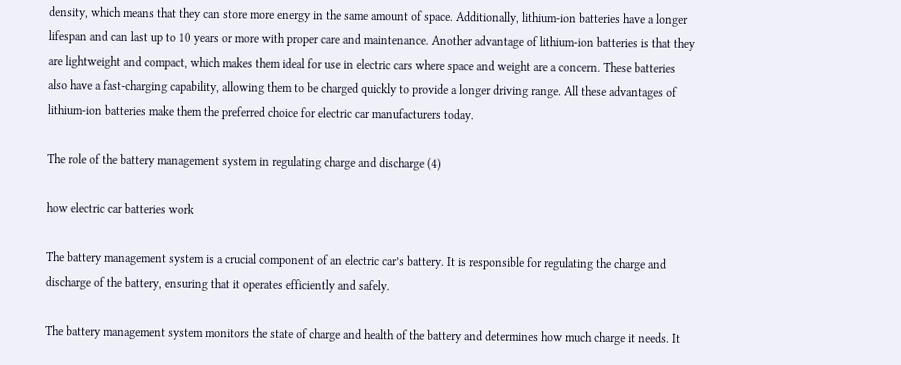density, which means that they can store more energy in the same amount of space. Additionally, lithium-ion batteries have a longer lifespan and can last up to 10 years or more with proper care and maintenance. Another advantage of lithium-ion batteries is that they are lightweight and compact, which makes them ideal for use in electric cars where space and weight are a concern. These batteries also have a fast-charging capability, allowing them to be charged quickly to provide a longer driving range. All these advantages of lithium-ion batteries make them the preferred choice for electric car manufacturers today.

The role of the battery management system in regulating charge and discharge (4)

how electric car batteries work

The battery management system is a crucial component of an electric car’s battery. It is responsible for regulating the charge and discharge of the battery, ensuring that it operates efficiently and safely.

The battery management system monitors the state of charge and health of the battery and determines how much charge it needs. It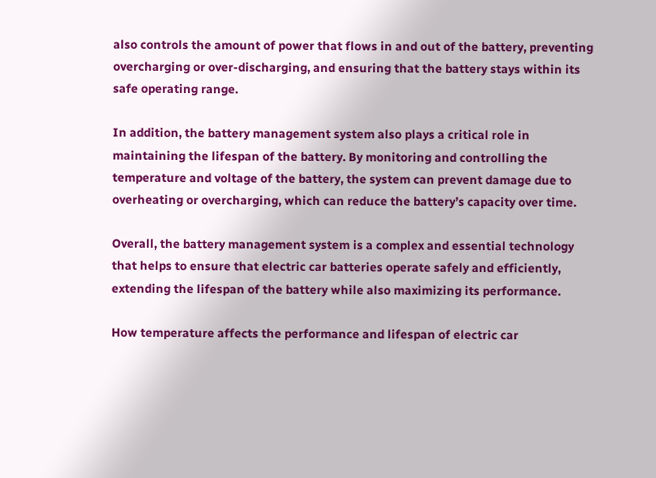also controls the amount of power that flows in and out of the battery, preventing overcharging or over-discharging, and ensuring that the battery stays within its safe operating range.

In addition, the battery management system also plays a critical role in maintaining the lifespan of the battery. By monitoring and controlling the temperature and voltage of the battery, the system can prevent damage due to overheating or overcharging, which can reduce the battery’s capacity over time.

Overall, the battery management system is a complex and essential technology that helps to ensure that electric car batteries operate safely and efficiently, extending the lifespan of the battery while also maximizing its performance.

How temperature affects the performance and lifespan of electric car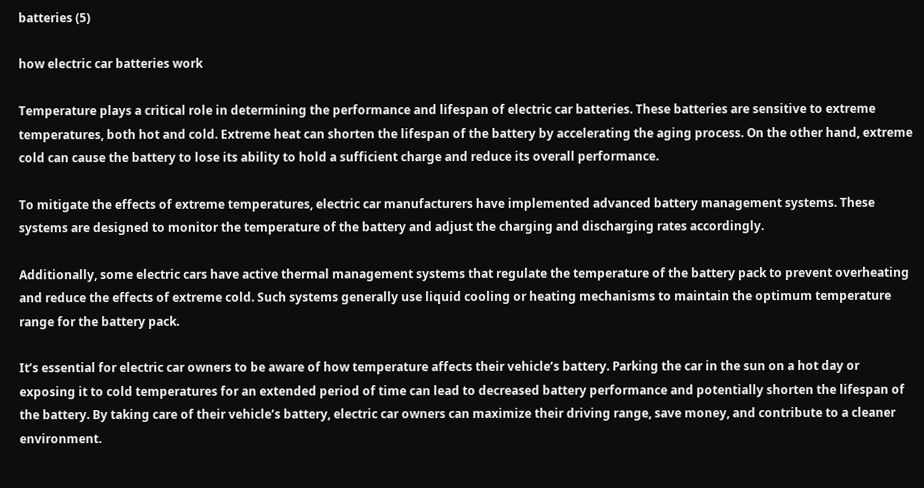batteries (5)

how electric car batteries work

Temperature plays a critical role in determining the performance and lifespan of electric car batteries. These batteries are sensitive to extreme temperatures, both hot and cold. Extreme heat can shorten the lifespan of the battery by accelerating the aging process. On the other hand, extreme cold can cause the battery to lose its ability to hold a sufficient charge and reduce its overall performance.

To mitigate the effects of extreme temperatures, electric car manufacturers have implemented advanced battery management systems. These systems are designed to monitor the temperature of the battery and adjust the charging and discharging rates accordingly.

Additionally, some electric cars have active thermal management systems that regulate the temperature of the battery pack to prevent overheating and reduce the effects of extreme cold. Such systems generally use liquid cooling or heating mechanisms to maintain the optimum temperature range for the battery pack.

It’s essential for electric car owners to be aware of how temperature affects their vehicle’s battery. Parking the car in the sun on a hot day or exposing it to cold temperatures for an extended period of time can lead to decreased battery performance and potentially shorten the lifespan of the battery. By taking care of their vehicle’s battery, electric car owners can maximize their driving range, save money, and contribute to a cleaner environment.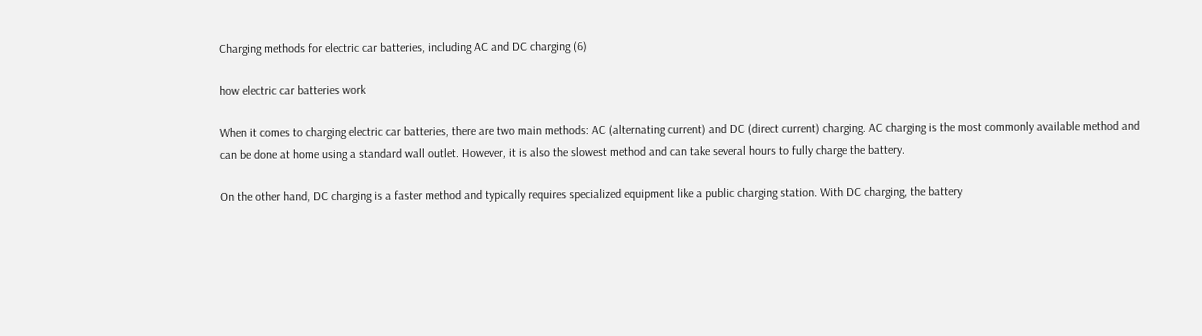Charging methods for electric car batteries, including AC and DC charging (6)

how electric car batteries work

When it comes to charging electric car batteries, there are two main methods: AC (alternating current) and DC (direct current) charging. AC charging is the most commonly available method and can be done at home using a standard wall outlet. However, it is also the slowest method and can take several hours to fully charge the battery.

On the other hand, DC charging is a faster method and typically requires specialized equipment like a public charging station. With DC charging, the battery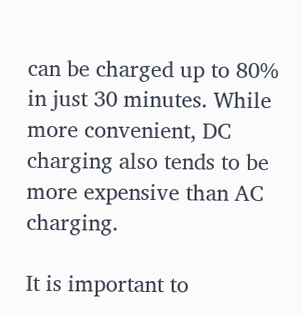can be charged up to 80% in just 30 minutes. While more convenient, DC charging also tends to be more expensive than AC charging.

It is important to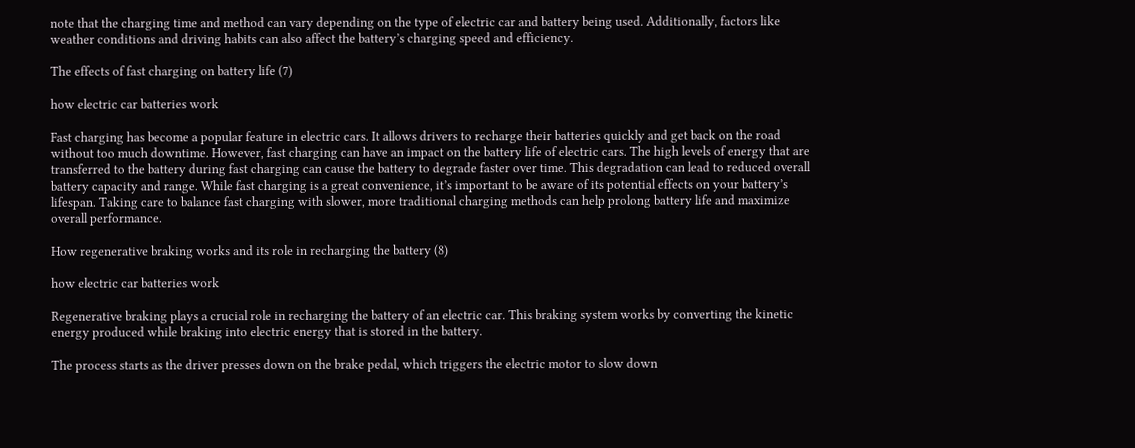note that the charging time and method can vary depending on the type of electric car and battery being used. Additionally, factors like weather conditions and driving habits can also affect the battery’s charging speed and efficiency.

The effects of fast charging on battery life (7)

how electric car batteries work

Fast charging has become a popular feature in electric cars. It allows drivers to recharge their batteries quickly and get back on the road without too much downtime. However, fast charging can have an impact on the battery life of electric cars. The high levels of energy that are transferred to the battery during fast charging can cause the battery to degrade faster over time. This degradation can lead to reduced overall battery capacity and range. While fast charging is a great convenience, it’s important to be aware of its potential effects on your battery’s lifespan. Taking care to balance fast charging with slower, more traditional charging methods can help prolong battery life and maximize overall performance.

How regenerative braking works and its role in recharging the battery (8)

how electric car batteries work

Regenerative braking plays a crucial role in recharging the battery of an electric car. This braking system works by converting the kinetic energy produced while braking into electric energy that is stored in the battery.

The process starts as the driver presses down on the brake pedal, which triggers the electric motor to slow down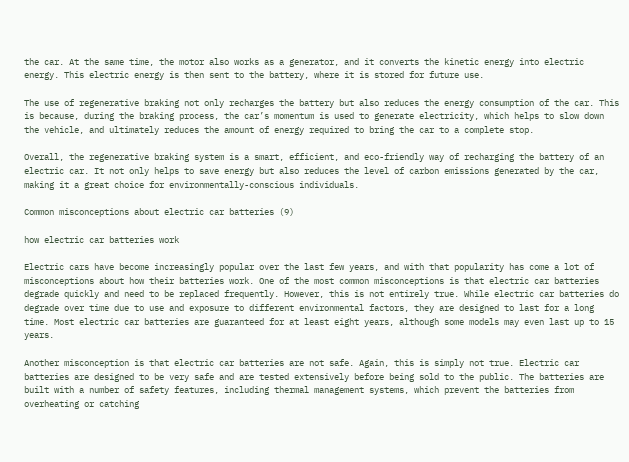the car. At the same time, the motor also works as a generator, and it converts the kinetic energy into electric energy. This electric energy is then sent to the battery, where it is stored for future use.

The use of regenerative braking not only recharges the battery but also reduces the energy consumption of the car. This is because, during the braking process, the car’s momentum is used to generate electricity, which helps to slow down the vehicle, and ultimately reduces the amount of energy required to bring the car to a complete stop.

Overall, the regenerative braking system is a smart, efficient, and eco-friendly way of recharging the battery of an electric car. It not only helps to save energy but also reduces the level of carbon emissions generated by the car, making it a great choice for environmentally-conscious individuals.

Common misconceptions about electric car batteries (9)

how electric car batteries work

Electric cars have become increasingly popular over the last few years, and with that popularity has come a lot of misconceptions about how their batteries work. One of the most common misconceptions is that electric car batteries degrade quickly and need to be replaced frequently. However, this is not entirely true. While electric car batteries do degrade over time due to use and exposure to different environmental factors, they are designed to last for a long time. Most electric car batteries are guaranteed for at least eight years, although some models may even last up to 15 years.

Another misconception is that electric car batteries are not safe. Again, this is simply not true. Electric car batteries are designed to be very safe and are tested extensively before being sold to the public. The batteries are built with a number of safety features, including thermal management systems, which prevent the batteries from overheating or catching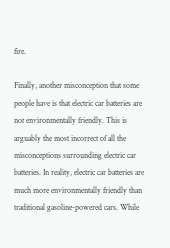fire.

Finally, another misconception that some people have is that electric car batteries are not environmentally friendly. This is arguably the most incorrect of all the misconceptions surrounding electric car batteries. In reality, electric car batteries are much more environmentally friendly than traditional gasoline-powered cars. While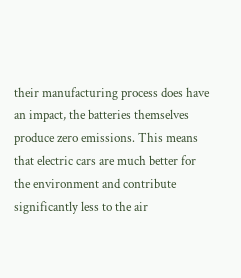their manufacturing process does have an impact, the batteries themselves produce zero emissions. This means that electric cars are much better for the environment and contribute significantly less to the air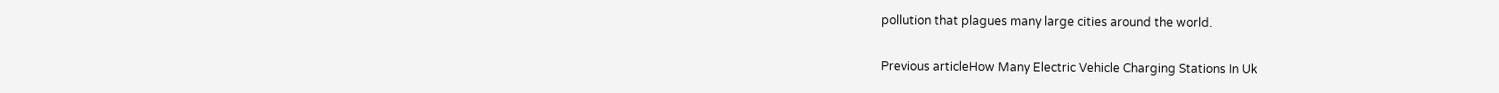pollution that plagues many large cities around the world.

Previous articleHow Many Electric Vehicle Charging Stations In Uk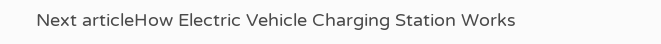Next articleHow Electric Vehicle Charging Station Works